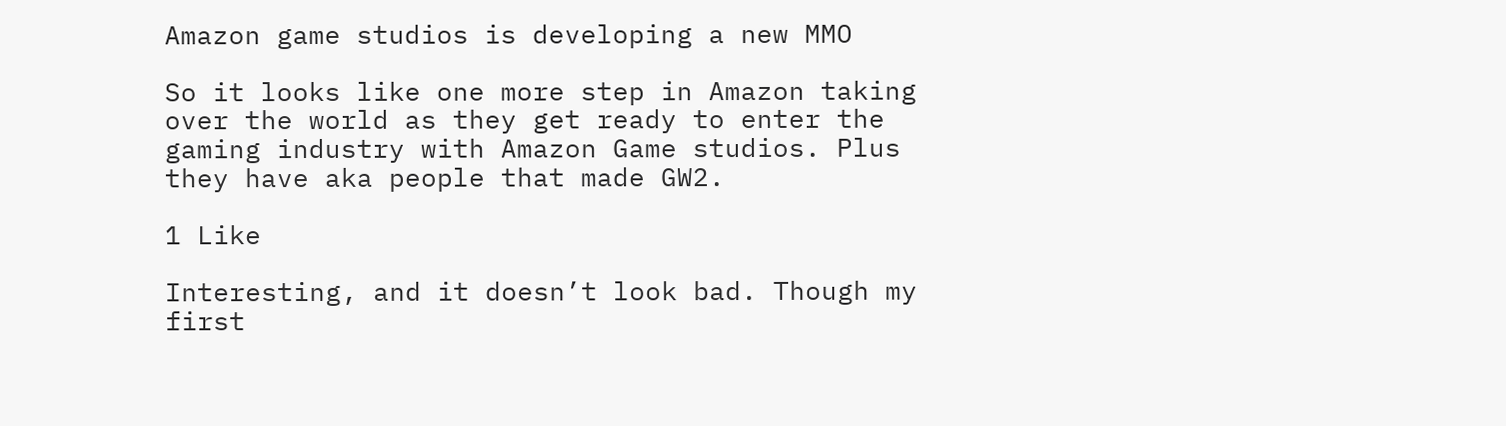Amazon game studios is developing a new MMO

So it looks like one more step in Amazon taking over the world as they get ready to enter the gaming industry with Amazon Game studios. Plus they have aka people that made GW2.

1 Like

Interesting, and it doesn’t look bad. Though my first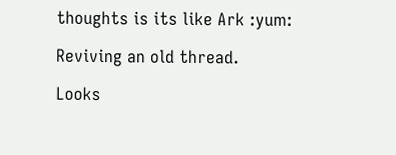thoughts is its like Ark :yum:

Reviving an old thread.

Looks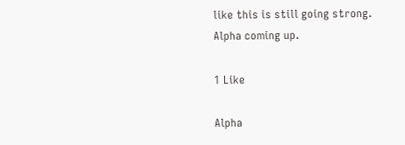like this is still going strong. Alpha coming up.

1 Like

Alpha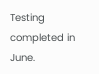Testing completed in June.